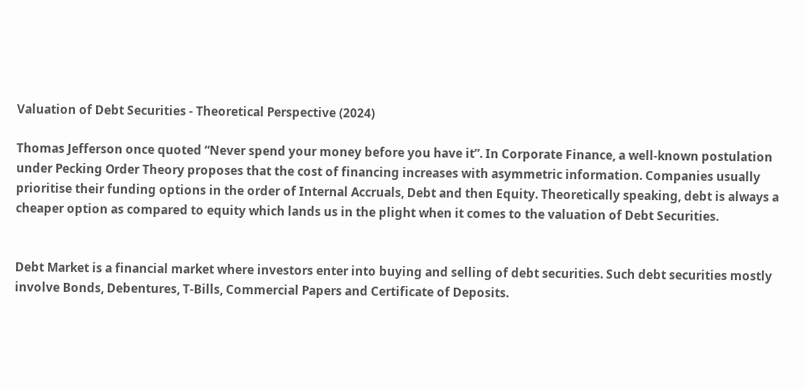Valuation of Debt Securities - Theoretical Perspective (2024)

Thomas Jefferson once quoted “Never spend your money before you have it”. In Corporate Finance, a well-known postulation under Pecking Order Theory proposes that the cost of financing increases with asymmetric information. Companies usually prioritise their funding options in the order of Internal Accruals, Debt and then Equity. Theoretically speaking, debt is always a cheaper option as compared to equity which lands us in the plight when it comes to the valuation of Debt Securities.


Debt Market is a financial market where investors enter into buying and selling of debt securities. Such debt securities mostly involve Bonds, Debentures, T-Bills, Commercial Papers and Certificate of Deposits.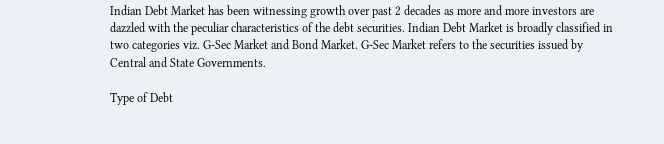Indian Debt Market has been witnessing growth over past 2 decades as more and more investors are dazzled with the peculiar characteristics of the debt securities. Indian Debt Market is broadly classified in two categories viz. G-Sec Market and Bond Market. G-Sec Market refers to the securities issued by Central and State Governments.

Type of Debt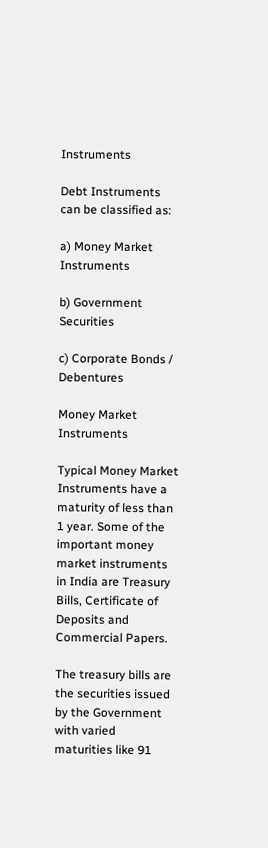Instruments

Debt Instruments can be classified as:

a) Money Market Instruments

b) Government Securities

c) Corporate Bonds / Debentures

Money Market Instruments

Typical Money Market Instruments have a maturity of less than 1 year. Some of the important money market instruments in India are Treasury Bills, Certificate of Deposits and Commercial Papers.

The treasury bills are the securities issued by the Government with varied maturities like 91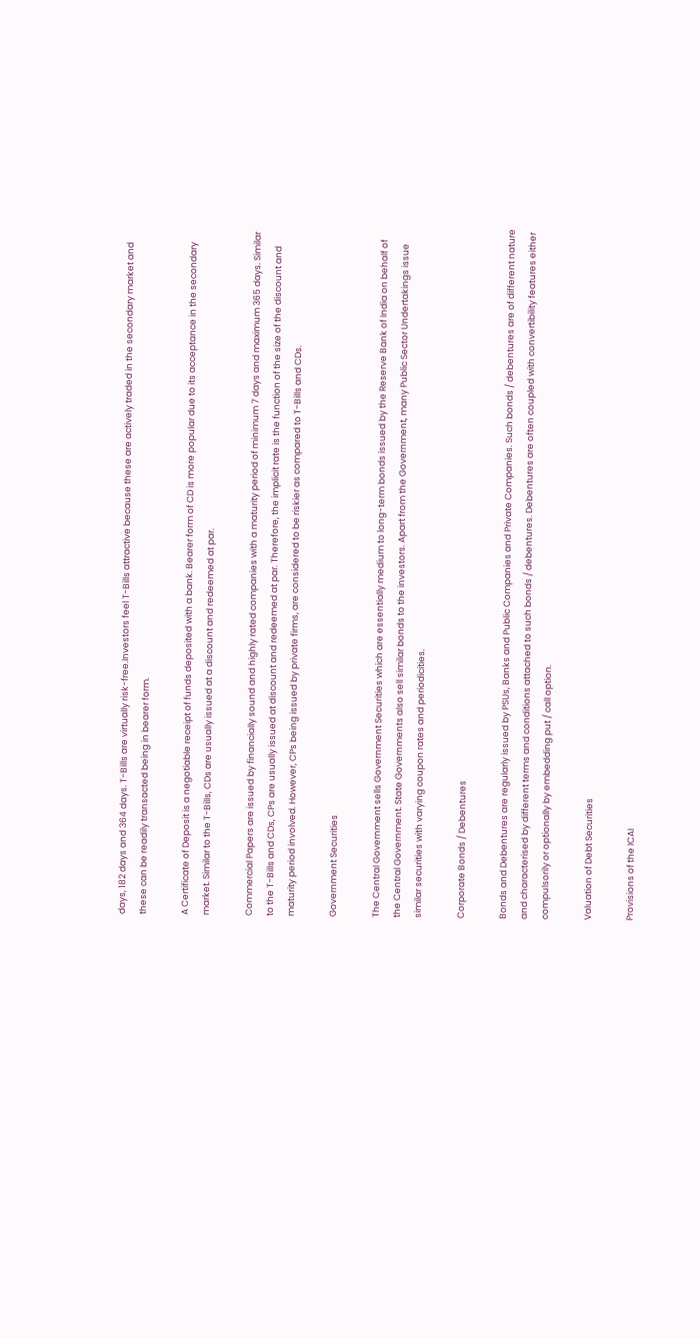days, 182 days and 364 days. T-Bills are virtually risk-free.Investors feel T-Bills attractive because these are actively traded in the secondary market and these can be readily transacted being in bearer form.

A Certificate of Deposit is a negotiable receipt of funds deposited with a bank. Bearer form of CD is more popular due to its acceptance in the secondary market. Similar to the T-Bills, CDs are usually issued at a discount and redeemed at par.

Commercial Papers are issued by financially sound and highly rated companies with a maturity period of minimum 7 days and maximum 365 days. Similar to the T-Bills and CDs, CPs are usually issued at discount and redeemed at par. Therefore, the implicit rate is the function of the size of the discount and maturity period involved. However, CPs being issued by private firms, are considered to be riskier as compared to T-Bills and CDs.

Government Securities

The Central Government sells Government Securities which are essentially medium to long-term bonds issued by the Reserve Bank of India on behalf of the Central Government. State Governments also sell similar bonds to the investors. Apart from the Government, many Public Sector Undertakings issue similar securities with varying coupon rates and periodicities.

Corporate Bonds / Debentures

Bonds and Debentures are regularly issued by PSUs, Banks and Public Companies and Private Companies. Such bonds / debentures are of different nature and characterised by different terms and conditions attached to such bonds / debentures. Debentures are often coupled with convertibility features either compulsorily or optionally by embedding put / call option.

Valuation of Debt Securities

Provisions of the ICAI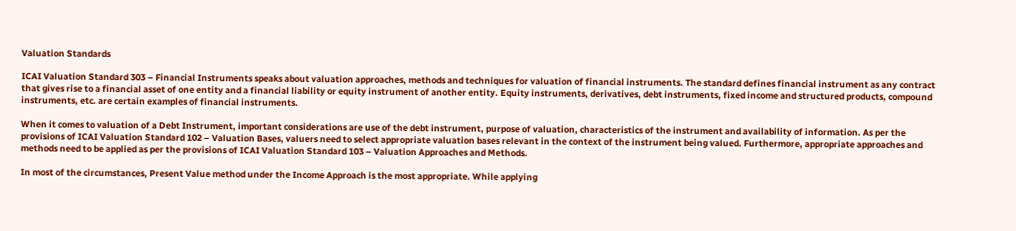Valuation Standards

ICAI Valuation Standard 303 – Financial Instruments speaks about valuation approaches, methods and techniques for valuation of financial instruments. The standard defines financial instrument as any contract that gives rise to a financial asset of one entity and a financial liability or equity instrument of another entity. Equity instruments, derivatives, debt instruments, fixed income and structured products, compound instruments, etc. are certain examples of financial instruments.

When it comes to valuation of a Debt Instrument, important considerations are use of the debt instrument, purpose of valuation, characteristics of the instrument and availability of information. As per the provisions of ICAI Valuation Standard 102 – Valuation Bases, valuers need to select appropriate valuation bases relevant in the context of the instrument being valued. Furthermore, appropriate approaches and methods need to be applied as per the provisions of ICAI Valuation Standard 103 – Valuation Approaches and Methods.

In most of the circumstances, Present Value method under the Income Approach is the most appropriate. While applying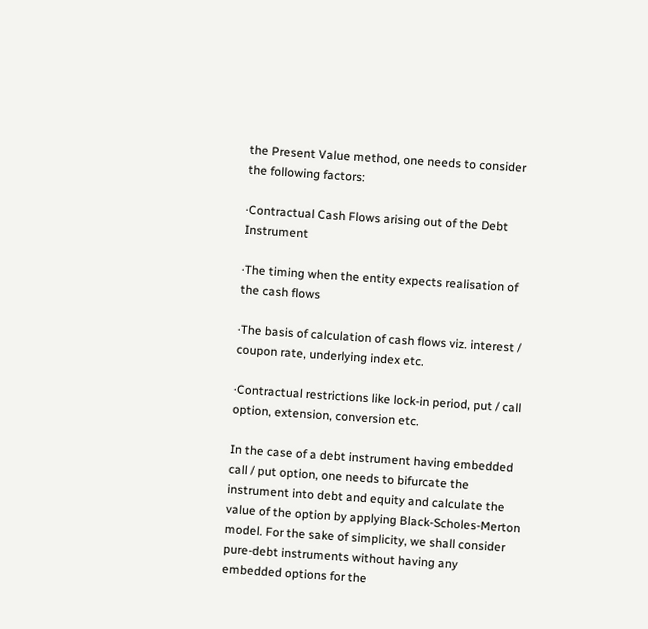the Present Value method, one needs to consider the following factors:

·Contractual Cash Flows arising out of the Debt Instrument

·The timing when the entity expects realisation of the cash flows

·The basis of calculation of cash flows viz. interest / coupon rate, underlying index etc.

·Contractual restrictions like lock-in period, put / call option, extension, conversion etc.

In the case of a debt instrument having embedded call / put option, one needs to bifurcate the instrument into debt and equity and calculate the value of the option by applying Black-Scholes-Merton model. For the sake of simplicity, we shall consider pure-debt instruments without having any embedded options for the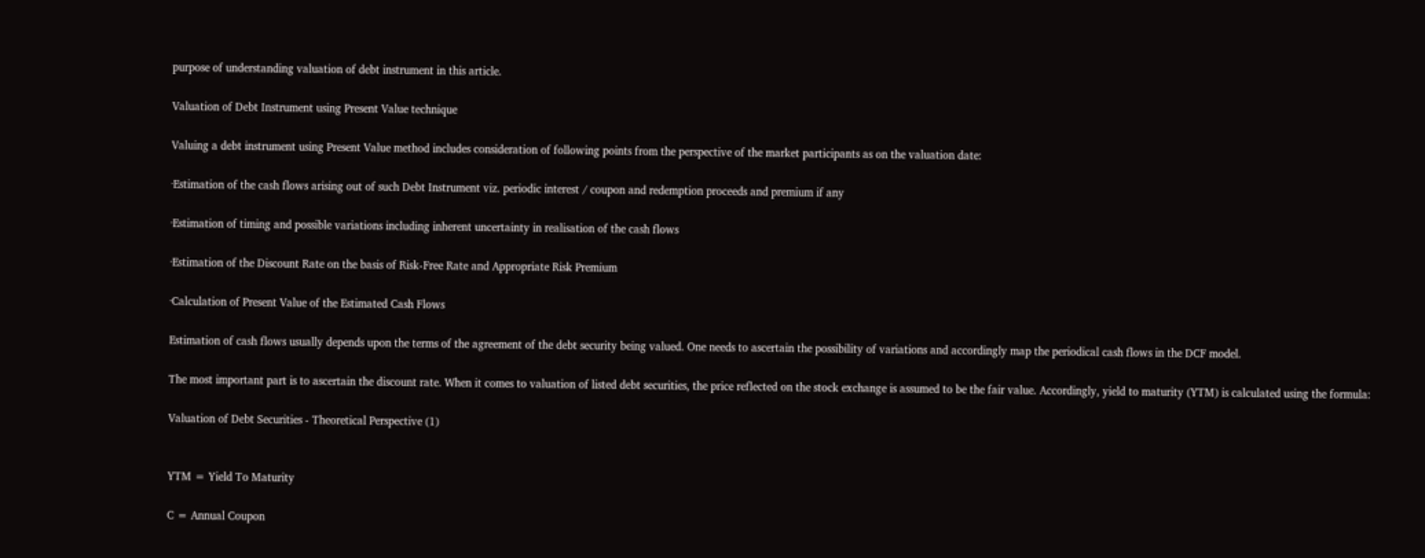purpose of understanding valuation of debt instrument in this article.

Valuation of Debt Instrument using Present Value technique

Valuing a debt instrument using Present Value method includes consideration of following points from the perspective of the market participants as on the valuation date:

·Estimation of the cash flows arising out of such Debt Instrument viz. periodic interest / coupon and redemption proceeds and premium if any

·Estimation of timing and possible variations including inherent uncertainty in realisation of the cash flows

·Estimation of the Discount Rate on the basis of Risk-Free Rate and Appropriate Risk Premium

·Calculation of Present Value of the Estimated Cash Flows

Estimation of cash flows usually depends upon the terms of the agreement of the debt security being valued. One needs to ascertain the possibility of variations and accordingly map the periodical cash flows in the DCF model.

The most important part is to ascertain the discount rate. When it comes to valuation of listed debt securities, the price reflected on the stock exchange is assumed to be the fair value. Accordingly, yield to maturity (YTM) is calculated using the formula:

Valuation of Debt Securities - Theoretical Perspective (1)


YTM = Yield To Maturity

C = Annual Coupon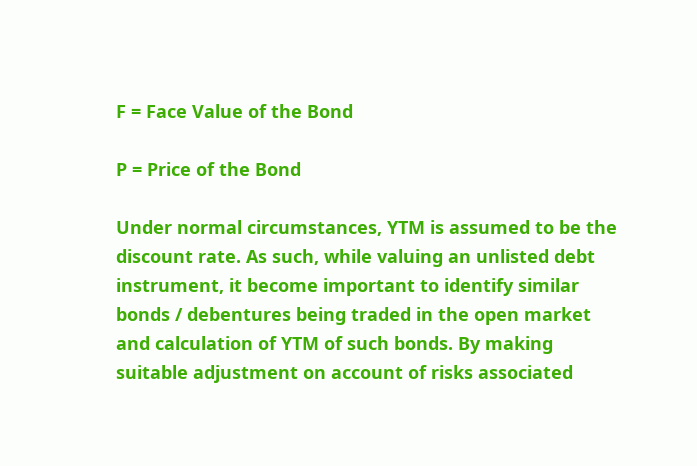F = Face Value of the Bond

P = Price of the Bond

Under normal circumstances, YTM is assumed to be the discount rate. As such, while valuing an unlisted debt instrument, it become important to identify similar bonds / debentures being traded in the open market and calculation of YTM of such bonds. By making suitable adjustment on account of risks associated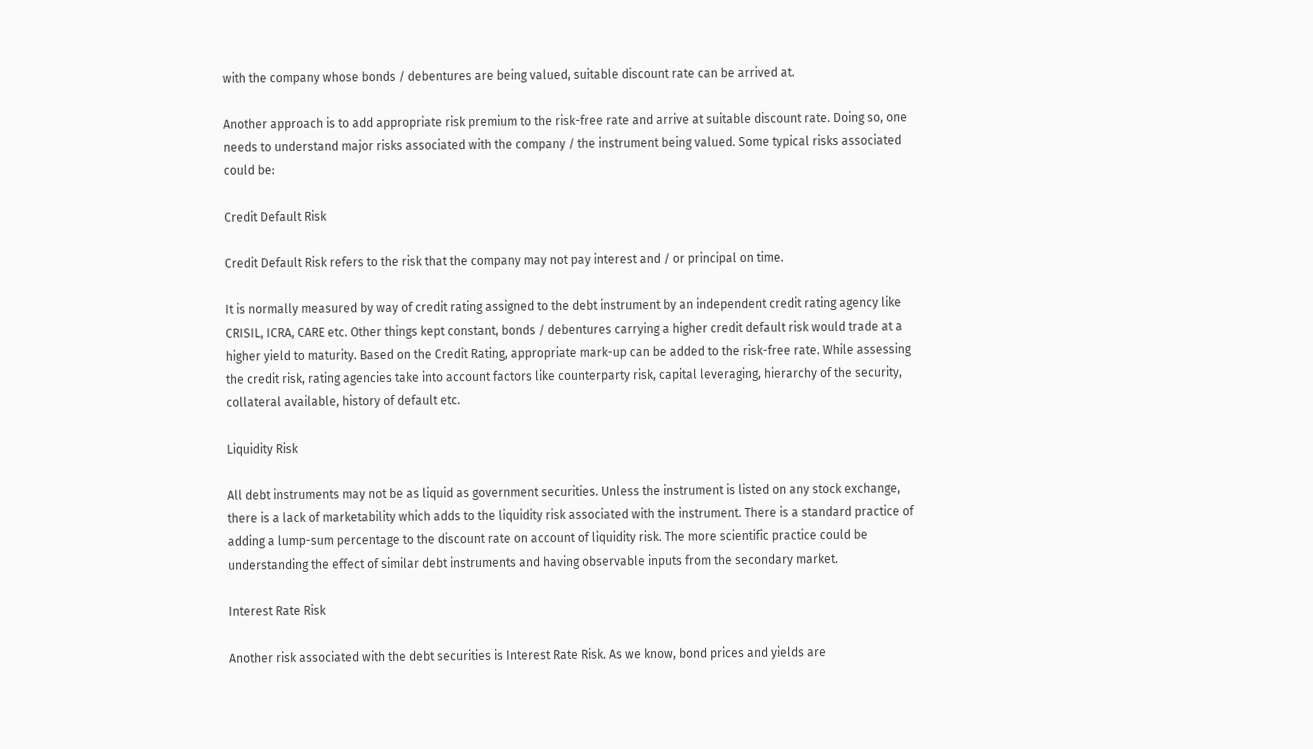with the company whose bonds / debentures are being valued, suitable discount rate can be arrived at.

Another approach is to add appropriate risk premium to the risk-free rate and arrive at suitable discount rate. Doing so, one needs to understand major risks associated with the company / the instrument being valued. Some typical risks associated could be:

Credit Default Risk

Credit Default Risk refers to the risk that the company may not pay interest and / or principal on time.

It is normally measured by way of credit rating assigned to the debt instrument by an independent credit rating agency like CRISIL, ICRA, CARE etc. Other things kept constant, bonds / debentures carrying a higher credit default risk would trade at a higher yield to maturity. Based on the Credit Rating, appropriate mark-up can be added to the risk-free rate. While assessing the credit risk, rating agencies take into account factors like counterparty risk, capital leveraging, hierarchy of the security, collateral available, history of default etc.

Liquidity Risk

All debt instruments may not be as liquid as government securities. Unless the instrument is listed on any stock exchange, there is a lack of marketability which adds to the liquidity risk associated with the instrument. There is a standard practice of adding a lump-sum percentage to the discount rate on account of liquidity risk. The more scientific practice could be understanding the effect of similar debt instruments and having observable inputs from the secondary market.

Interest Rate Risk

Another risk associated with the debt securities is Interest Rate Risk. As we know, bond prices and yields are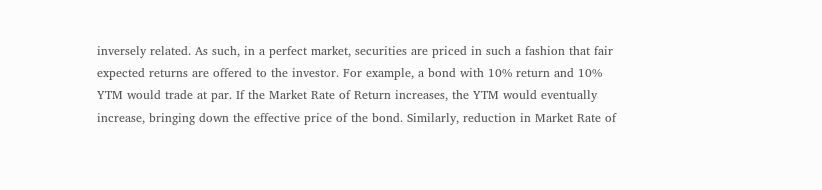inversely related. As such, in a perfect market, securities are priced in such a fashion that fair expected returns are offered to the investor. For example, a bond with 10% return and 10% YTM would trade at par. If the Market Rate of Return increases, the YTM would eventually increase, bringing down the effective price of the bond. Similarly, reduction in Market Rate of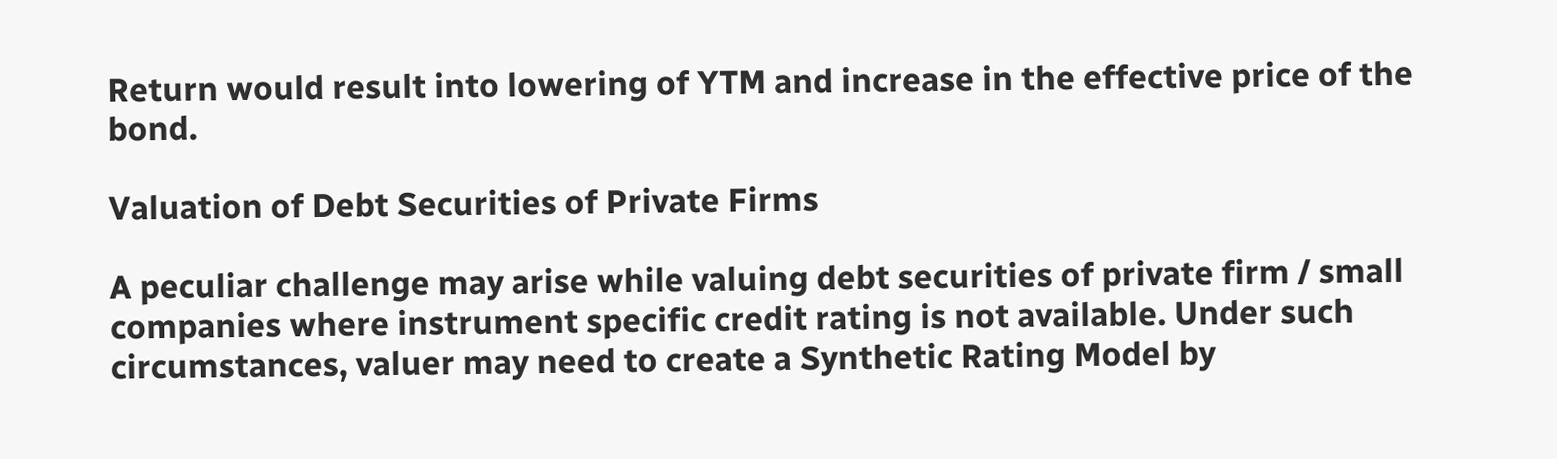Return would result into lowering of YTM and increase in the effective price of the bond.

Valuation of Debt Securities of Private Firms

A peculiar challenge may arise while valuing debt securities of private firm / small companies where instrument specific credit rating is not available. Under such circumstances, valuer may need to create a Synthetic Rating Model by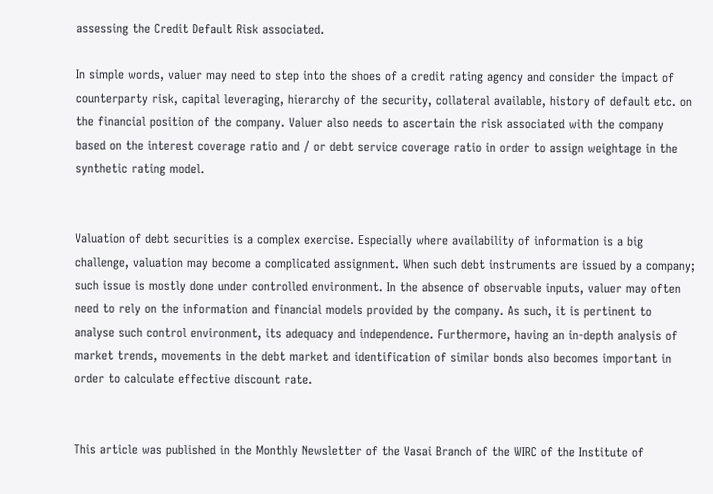assessing the Credit Default Risk associated.

In simple words, valuer may need to step into the shoes of a credit rating agency and consider the impact of counterparty risk, capital leveraging, hierarchy of the security, collateral available, history of default etc. on the financial position of the company. Valuer also needs to ascertain the risk associated with the company based on the interest coverage ratio and / or debt service coverage ratio in order to assign weightage in the synthetic rating model.


Valuation of debt securities is a complex exercise. Especially where availability of information is a big challenge, valuation may become a complicated assignment. When such debt instruments are issued by a company; such issue is mostly done under controlled environment. In the absence of observable inputs, valuer may often need to rely on the information and financial models provided by the company. As such, it is pertinent to analyse such control environment, its adequacy and independence. Furthermore, having an in-depth analysis of market trends, movements in the debt market and identification of similar bonds also becomes important in order to calculate effective discount rate.


This article was published in the Monthly Newsletter of the Vasai Branch of the WIRC of the Institute of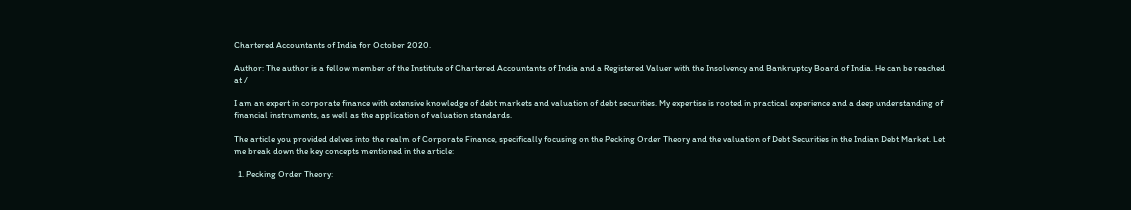Chartered Accountants of India for October 2020.

Author: The author is a fellow member of the Institute of Chartered Accountants of India and a Registered Valuer with the Insolvency and Bankruptcy Board of India. He can be reached at /

I am an expert in corporate finance with extensive knowledge of debt markets and valuation of debt securities. My expertise is rooted in practical experience and a deep understanding of financial instruments, as well as the application of valuation standards.

The article you provided delves into the realm of Corporate Finance, specifically focusing on the Pecking Order Theory and the valuation of Debt Securities in the Indian Debt Market. Let me break down the key concepts mentioned in the article:

  1. Pecking Order Theory: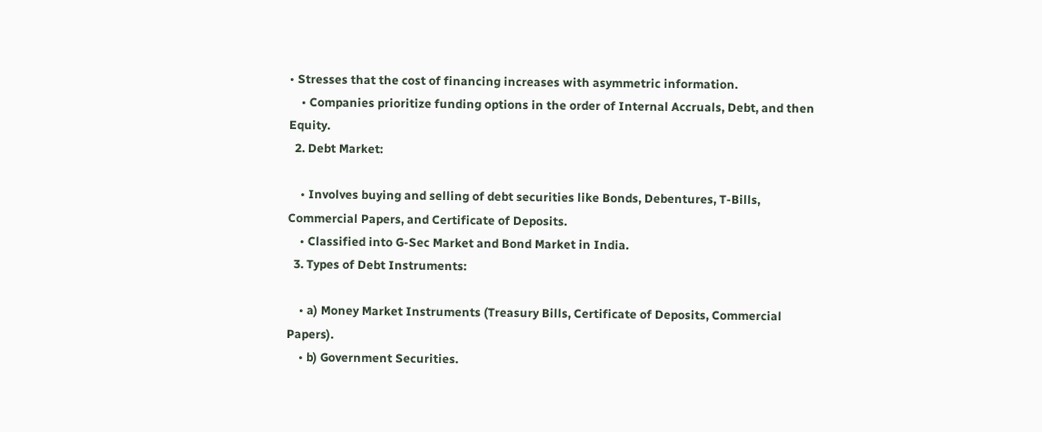• Stresses that the cost of financing increases with asymmetric information.
    • Companies prioritize funding options in the order of Internal Accruals, Debt, and then Equity.
  2. Debt Market:

    • Involves buying and selling of debt securities like Bonds, Debentures, T-Bills, Commercial Papers, and Certificate of Deposits.
    • Classified into G-Sec Market and Bond Market in India.
  3. Types of Debt Instruments:

    • a) Money Market Instruments (Treasury Bills, Certificate of Deposits, Commercial Papers).
    • b) Government Securities.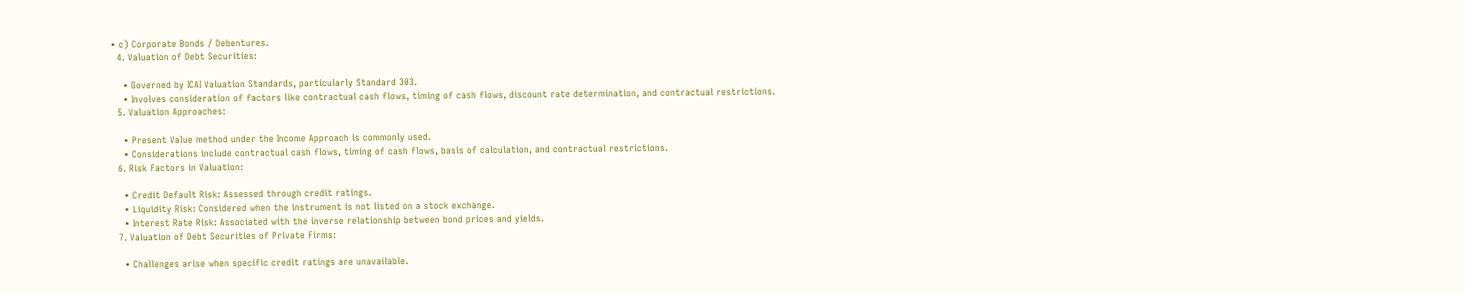• c) Corporate Bonds / Debentures.
  4. Valuation of Debt Securities:

    • Governed by ICAI Valuation Standards, particularly Standard 303.
    • Involves consideration of factors like contractual cash flows, timing of cash flows, discount rate determination, and contractual restrictions.
  5. Valuation Approaches:

    • Present Value method under the Income Approach is commonly used.
    • Considerations include contractual cash flows, timing of cash flows, basis of calculation, and contractual restrictions.
  6. Risk Factors in Valuation:

    • Credit Default Risk: Assessed through credit ratings.
    • Liquidity Risk: Considered when the instrument is not listed on a stock exchange.
    • Interest Rate Risk: Associated with the inverse relationship between bond prices and yields.
  7. Valuation of Debt Securities of Private Firms:

    • Challenges arise when specific credit ratings are unavailable.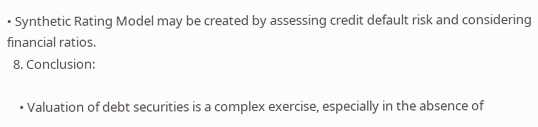• Synthetic Rating Model may be created by assessing credit default risk and considering financial ratios.
  8. Conclusion:

    • Valuation of debt securities is a complex exercise, especially in the absence of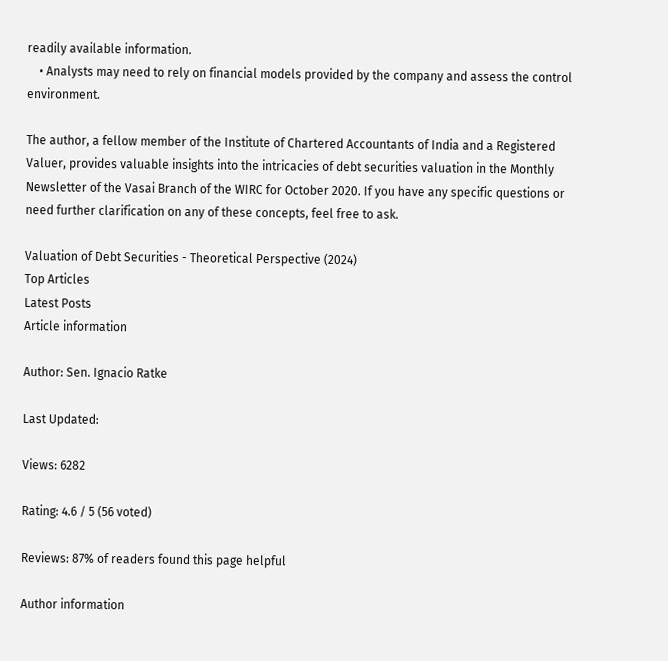readily available information.
    • Analysts may need to rely on financial models provided by the company and assess the control environment.

The author, a fellow member of the Institute of Chartered Accountants of India and a Registered Valuer, provides valuable insights into the intricacies of debt securities valuation in the Monthly Newsletter of the Vasai Branch of the WIRC for October 2020. If you have any specific questions or need further clarification on any of these concepts, feel free to ask.

Valuation of Debt Securities - Theoretical Perspective (2024)
Top Articles
Latest Posts
Article information

Author: Sen. Ignacio Ratke

Last Updated:

Views: 6282

Rating: 4.6 / 5 (56 voted)

Reviews: 87% of readers found this page helpful

Author information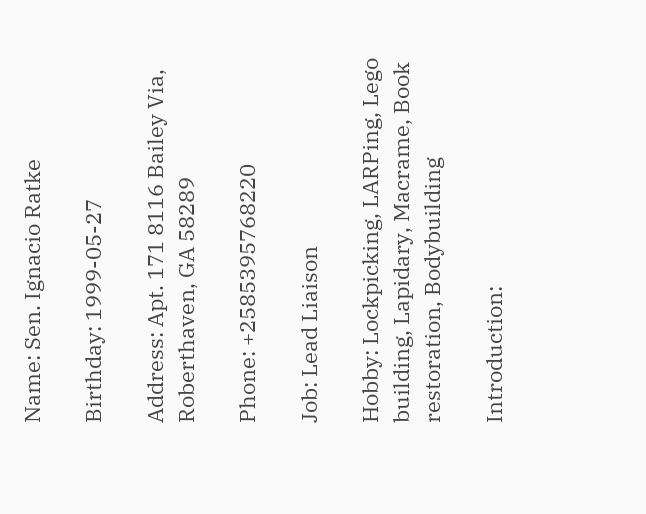Name: Sen. Ignacio Ratke

Birthday: 1999-05-27

Address: Apt. 171 8116 Bailey Via, Roberthaven, GA 58289

Phone: +2585395768220

Job: Lead Liaison

Hobby: Lockpicking, LARPing, Lego building, Lapidary, Macrame, Book restoration, Bodybuilding

Introduction: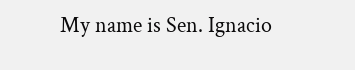My name is Sen. Ignacio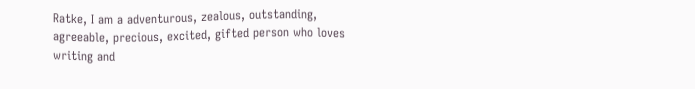Ratke, I am a adventurous, zealous, outstanding, agreeable, precious, excited, gifted person who loves writing and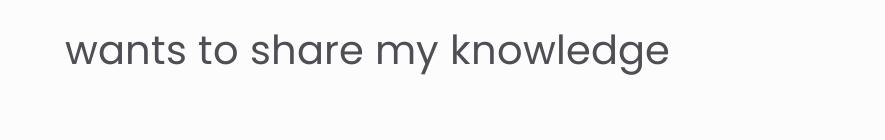wants to share my knowledge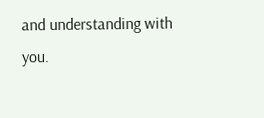and understanding with you.